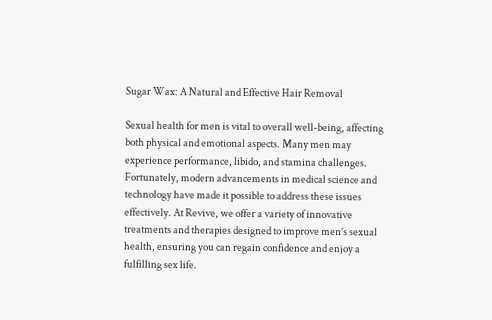Sugar Wax: A Natural and Effective Hair Removal

Sexual health for men is vital to overall well-being, affecting both physical and emotional aspects. Many men may experience performance, libido, and stamina challenges. Fortunately, modern advancements in medical science and technology have made it possible to address these issues effectively. At Revive, we offer a variety of innovative treatments and therapies designed to improve men’s sexual health, ensuring you can regain confidence and enjoy a fulfilling sex life.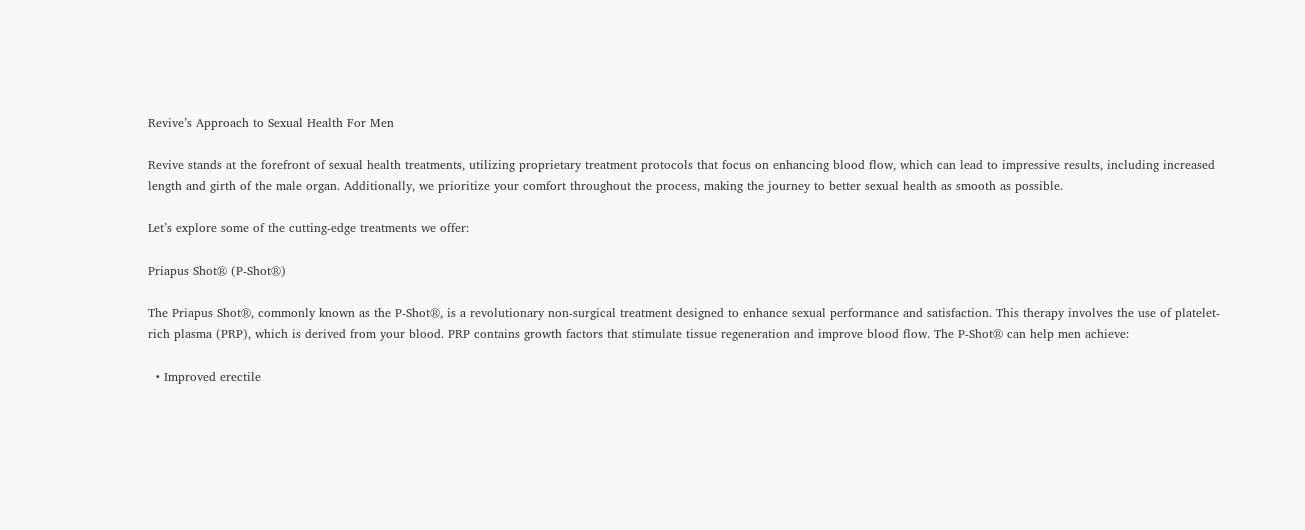Revive’s Approach to Sexual Health For Men

Revive stands at the forefront of sexual health treatments, utilizing proprietary treatment protocols that focus on enhancing blood flow, which can lead to impressive results, including increased length and girth of the male organ. Additionally, we prioritize your comfort throughout the process, making the journey to better sexual health as smooth as possible.

Let’s explore some of the cutting-edge treatments we offer:

Priapus Shot® (P-Shot®)

The Priapus Shot®, commonly known as the P-Shot®, is a revolutionary non-surgical treatment designed to enhance sexual performance and satisfaction. This therapy involves the use of platelet-rich plasma (PRP), which is derived from your blood. PRP contains growth factors that stimulate tissue regeneration and improve blood flow. The P-Shot® can help men achieve:

  • Improved erectile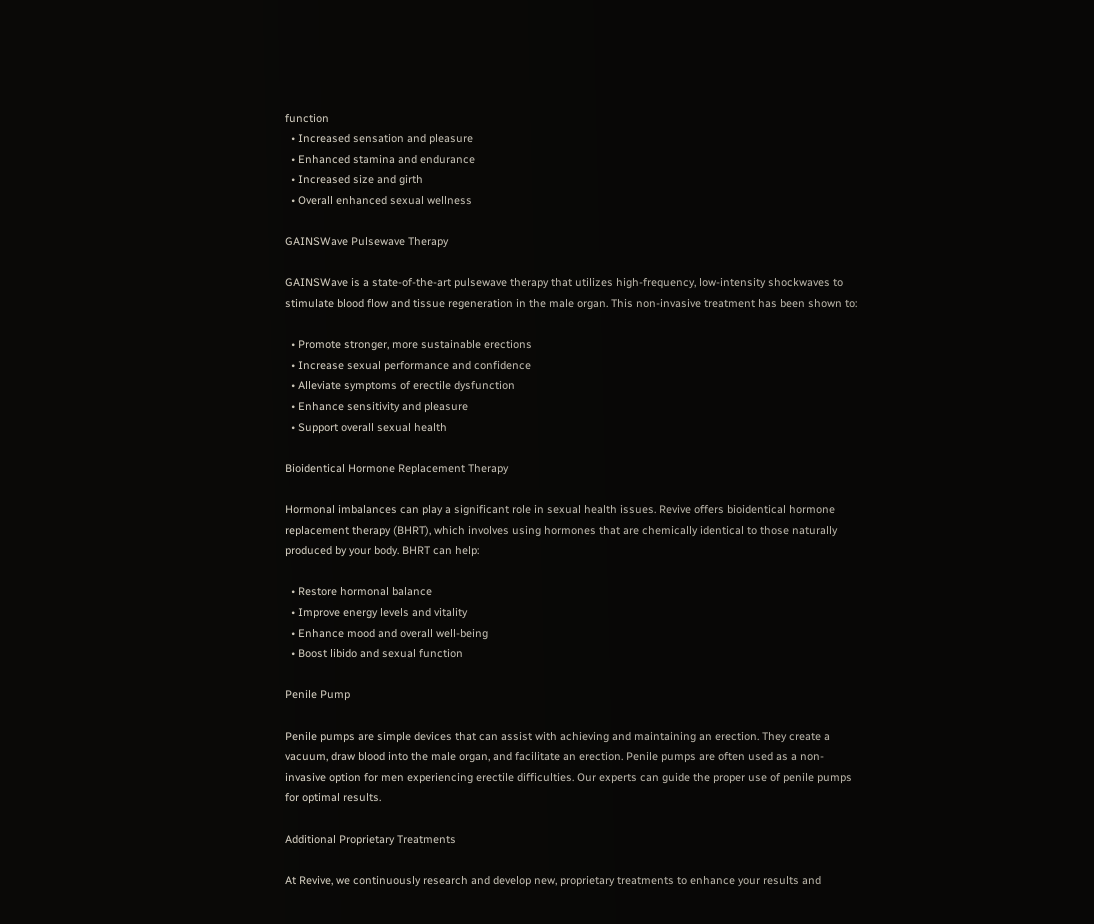function
  • Increased sensation and pleasure
  • Enhanced stamina and endurance
  • Increased size and girth
  • Overall enhanced sexual wellness

GAINSWave Pulsewave Therapy

GAINSWave is a state-of-the-art pulsewave therapy that utilizes high-frequency, low-intensity shockwaves to stimulate blood flow and tissue regeneration in the male organ. This non-invasive treatment has been shown to:

  • Promote stronger, more sustainable erections
  • Increase sexual performance and confidence
  • Alleviate symptoms of erectile dysfunction
  • Enhance sensitivity and pleasure
  • Support overall sexual health

Bioidentical Hormone Replacement Therapy

Hormonal imbalances can play a significant role in sexual health issues. Revive offers bioidentical hormone replacement therapy (BHRT), which involves using hormones that are chemically identical to those naturally produced by your body. BHRT can help:

  • Restore hormonal balance
  • Improve energy levels and vitality
  • Enhance mood and overall well-being
  • Boost libido and sexual function

Penile Pump

Penile pumps are simple devices that can assist with achieving and maintaining an erection. They create a vacuum, draw blood into the male organ, and facilitate an erection. Penile pumps are often used as a non-invasive option for men experiencing erectile difficulties. Our experts can guide the proper use of penile pumps for optimal results.

Additional Proprietary Treatments

At Revive, we continuously research and develop new, proprietary treatments to enhance your results and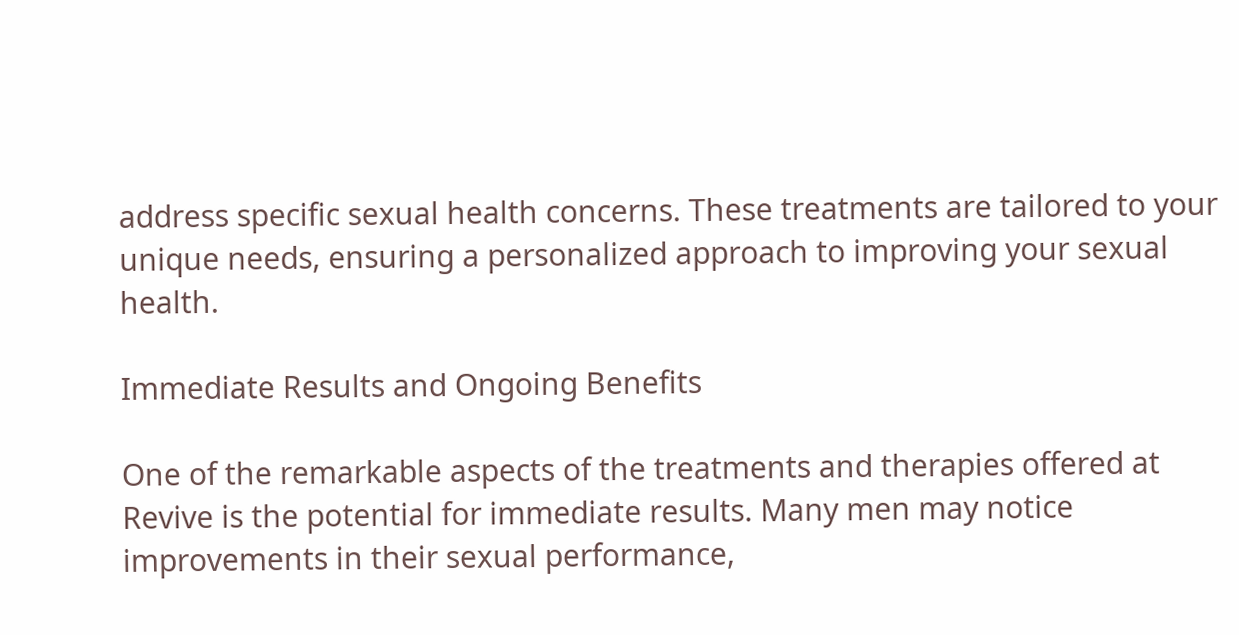address specific sexual health concerns. These treatments are tailored to your unique needs, ensuring a personalized approach to improving your sexual health.

Immediate Results and Ongoing Benefits

One of the remarkable aspects of the treatments and therapies offered at Revive is the potential for immediate results. Many men may notice improvements in their sexual performance,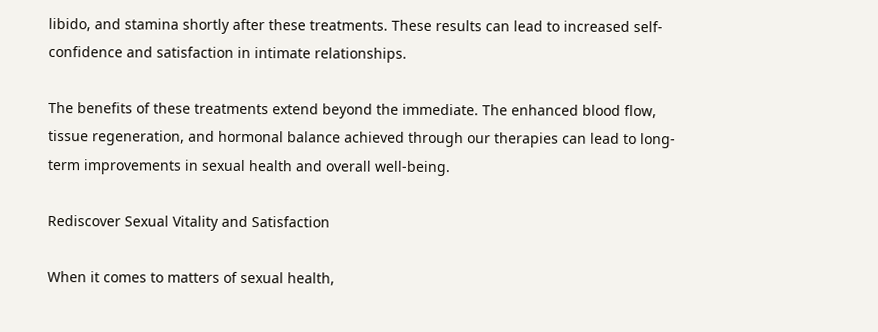libido, and stamina shortly after these treatments. These results can lead to increased self-confidence and satisfaction in intimate relationships.

The benefits of these treatments extend beyond the immediate. The enhanced blood flow, tissue regeneration, and hormonal balance achieved through our therapies can lead to long-term improvements in sexual health and overall well-being.

Rediscover Sexual Vitality and Satisfaction

When it comes to matters of sexual health,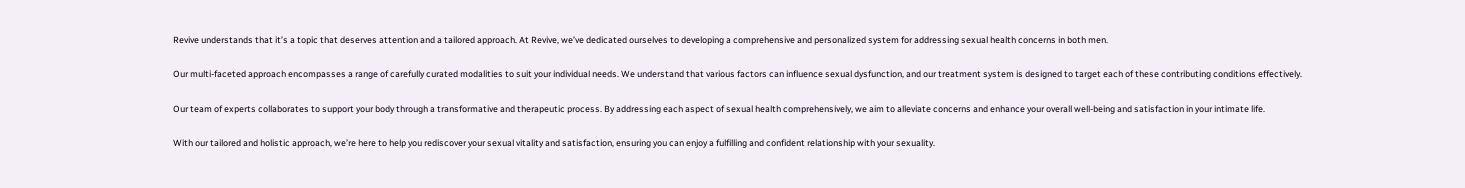Revive understands that it’s a topic that deserves attention and a tailored approach. At Revive, we’ve dedicated ourselves to developing a comprehensive and personalized system for addressing sexual health concerns in both men.

Our multi-faceted approach encompasses a range of carefully curated modalities to suit your individual needs. We understand that various factors can influence sexual dysfunction, and our treatment system is designed to target each of these contributing conditions effectively.

Our team of experts collaborates to support your body through a transformative and therapeutic process. By addressing each aspect of sexual health comprehensively, we aim to alleviate concerns and enhance your overall well-being and satisfaction in your intimate life.

With our tailored and holistic approach, we’re here to help you rediscover your sexual vitality and satisfaction, ensuring you can enjoy a fulfilling and confident relationship with your sexuality.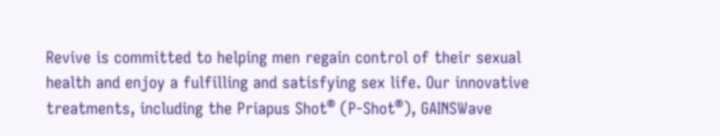Revive is committed to helping men regain control of their sexual health and enjoy a fulfilling and satisfying sex life. Our innovative treatments, including the Priapus Shot® (P-Shot®), GAINSWave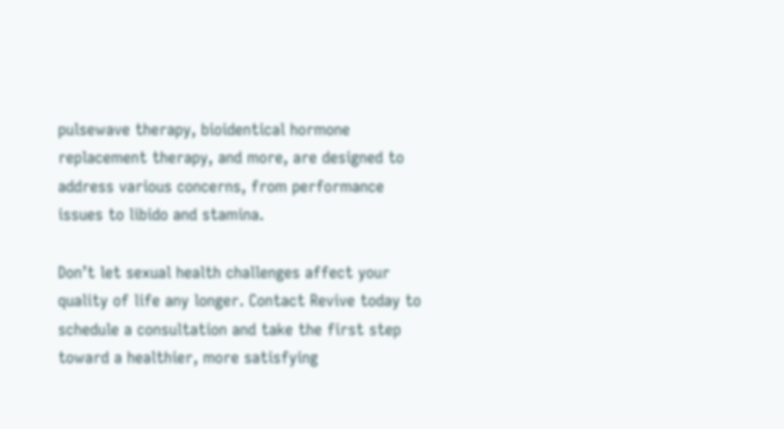pulsewave therapy, bioidentical hormone replacement therapy, and more, are designed to address various concerns, from performance issues to libido and stamina.

Don’t let sexual health challenges affect your quality of life any longer. Contact Revive today to schedule a consultation and take the first step toward a healthier, more satisfying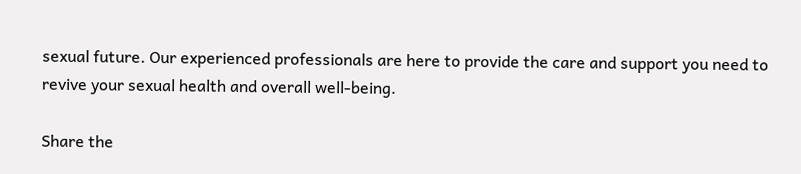sexual future. Our experienced professionals are here to provide the care and support you need to revive your sexual health and overall well-being.

Share the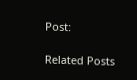Post:

Related Posts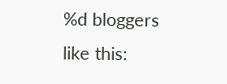%d bloggers like this: